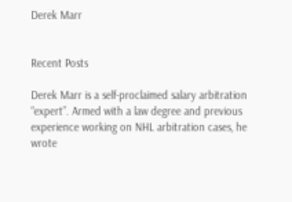Derek Marr


Recent Posts

Derek Marr is a self-proclaimed salary arbitration “expert”. Armed with a law degree and previous experience working on NHL arbitration cases, he wrote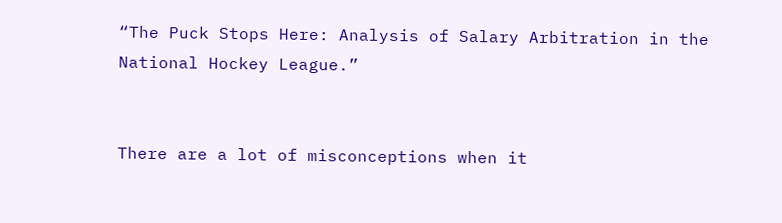“The Puck Stops Here: Analysis of Salary Arbitration in the National Hockey League.”


There are a lot of misconceptions when it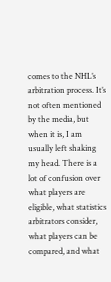comes to the NHL’s arbitration process. It’s not often mentioned by the media, but when it is, I am usually left shaking my head. There is a lot of confusion over what players are eligible, what statistics arbitrators consider, what players can be compared, and what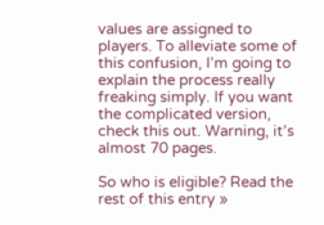values are assigned to players. To alleviate some of this confusion, I’m going to explain the process really freaking simply. If you want the complicated version, check this out. Warning, it’s almost 70 pages.

So who is eligible? Read the rest of this entry »